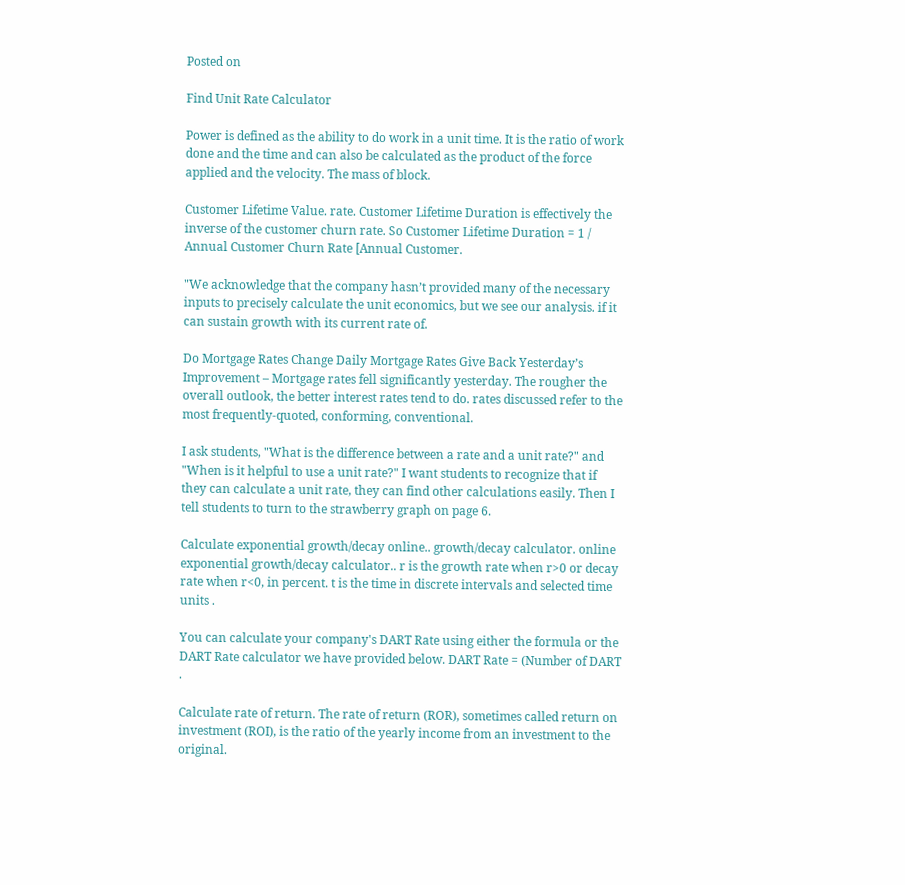Posted on

Find Unit Rate Calculator

Power is defined as the ability to do work in a unit time. It is the ratio of work done and the time and can also be calculated as the product of the force applied and the velocity. The mass of block.

Customer Lifetime Value. rate. Customer Lifetime Duration is effectively the inverse of the customer churn rate. So Customer Lifetime Duration = 1 / Annual Customer Churn Rate [Annual Customer.

"We acknowledge that the company hasn’t provided many of the necessary inputs to precisely calculate the unit economics, but we see our analysis. if it can sustain growth with its current rate of.

Do Mortgage Rates Change Daily Mortgage Rates Give Back Yesterday’s Improvement – Mortgage rates fell significantly yesterday. The rougher the overall outlook, the better interest rates tend to do. rates discussed refer to the most frequently-quoted, conforming, conventional.

I ask students, "What is the difference between a rate and a unit rate?" and "When is it helpful to use a unit rate?" I want students to recognize that if they can calculate a unit rate, they can find other calculations easily. Then I tell students to turn to the strawberry graph on page 6.

Calculate exponential growth/decay online.. growth/decay calculator. online exponential growth/decay calculator.. r is the growth rate when r>0 or decay rate when r<0, in percent. t is the time in discrete intervals and selected time units .

You can calculate your company's DART Rate using either the formula or the DART Rate calculator we have provided below. DART Rate = (Number of DART .

Calculate rate of return. The rate of return (ROR), sometimes called return on investment (ROI), is the ratio of the yearly income from an investment to the original.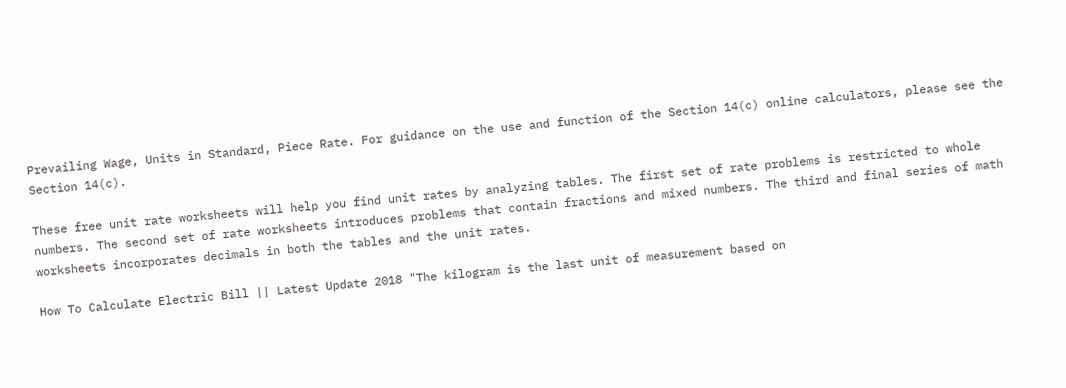Prevailing Wage, Units in Standard, Piece Rate. For guidance on the use and function of the Section 14(c) online calculators, please see the Section 14(c).

These free unit rate worksheets will help you find unit rates by analyzing tables. The first set of rate problems is restricted to whole numbers. The second set of rate worksheets introduces problems that contain fractions and mixed numbers. The third and final series of math worksheets incorporates decimals in both the tables and the unit rates.

How To Calculate Electric Bill || Latest Update 2018 "The kilogram is the last unit of measurement based on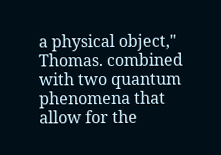a physical object," Thomas. combined with two quantum phenomena that allow for the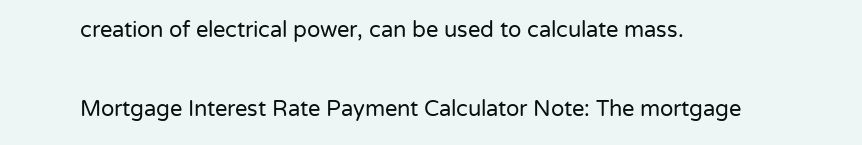creation of electrical power, can be used to calculate mass.

Mortgage Interest Rate Payment Calculator Note: The mortgage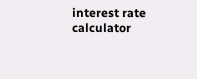interest rate calculator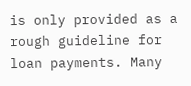is only provided as a rough guideline for loan payments. Many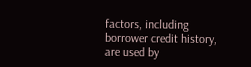factors, including borrower credit history, are used by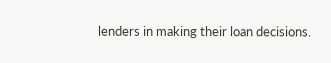lenders in making their loan decisions.